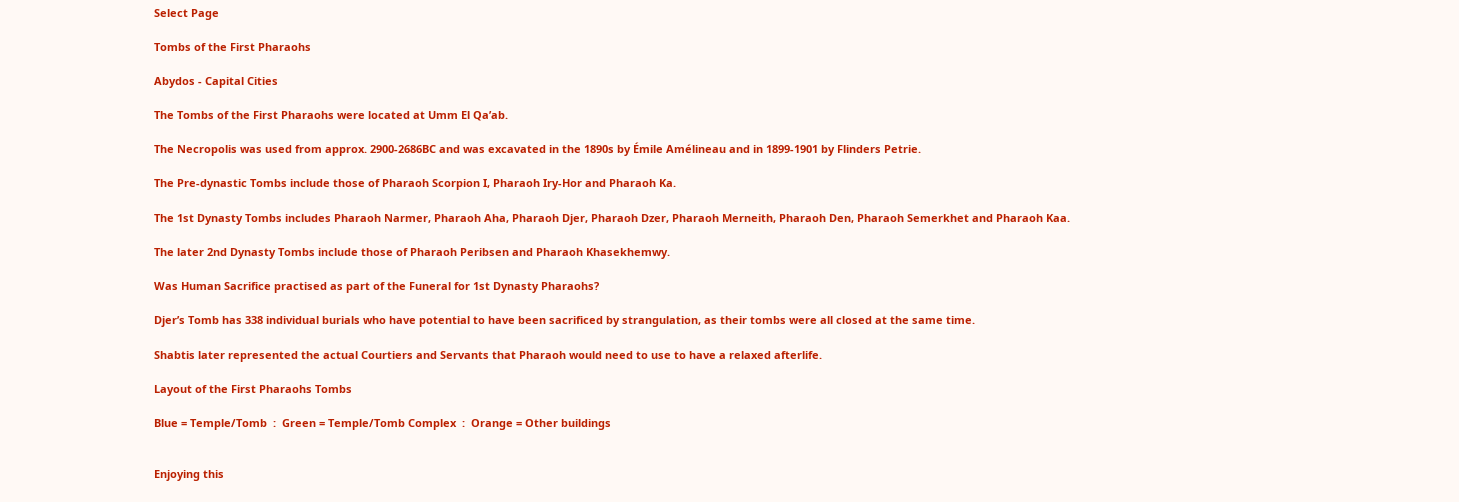Select Page

Tombs of the First Pharaohs

Abydos - Capital Cities

The Tombs of the First Pharaohs were located at Umm El Qa’ab.

The Necropolis was used from approx. 2900-2686BC and was excavated in the 1890s by Émile Amélineau and in 1899-1901 by Flinders Petrie.

The Pre-dynastic Tombs include those of Pharaoh Scorpion I, Pharaoh Iry-Hor and Pharaoh Ka.

The 1st Dynasty Tombs includes Pharaoh Narmer, Pharaoh Aha, Pharaoh Djer, Pharaoh Dzer, Pharaoh Merneith, Pharaoh Den, Pharaoh Semerkhet and Pharaoh Kaa.

The later 2nd Dynasty Tombs include those of Pharaoh Peribsen and Pharaoh Khasekhemwy.

Was Human Sacrifice practised as part of the Funeral for 1st Dynasty Pharaohs?

Djer’s Tomb has 338 individual burials who have potential to have been sacrificed by strangulation, as their tombs were all closed at the same time.

Shabtis later represented the actual Courtiers and Servants that Pharaoh would need to use to have a relaxed afterlife.

Layout of the First Pharaohs Tombs

Blue = Temple/Tomb  :  Green = Temple/Tomb Complex  :  Orange = Other buildings


Enjoying this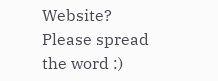Website? Please spread the word :)